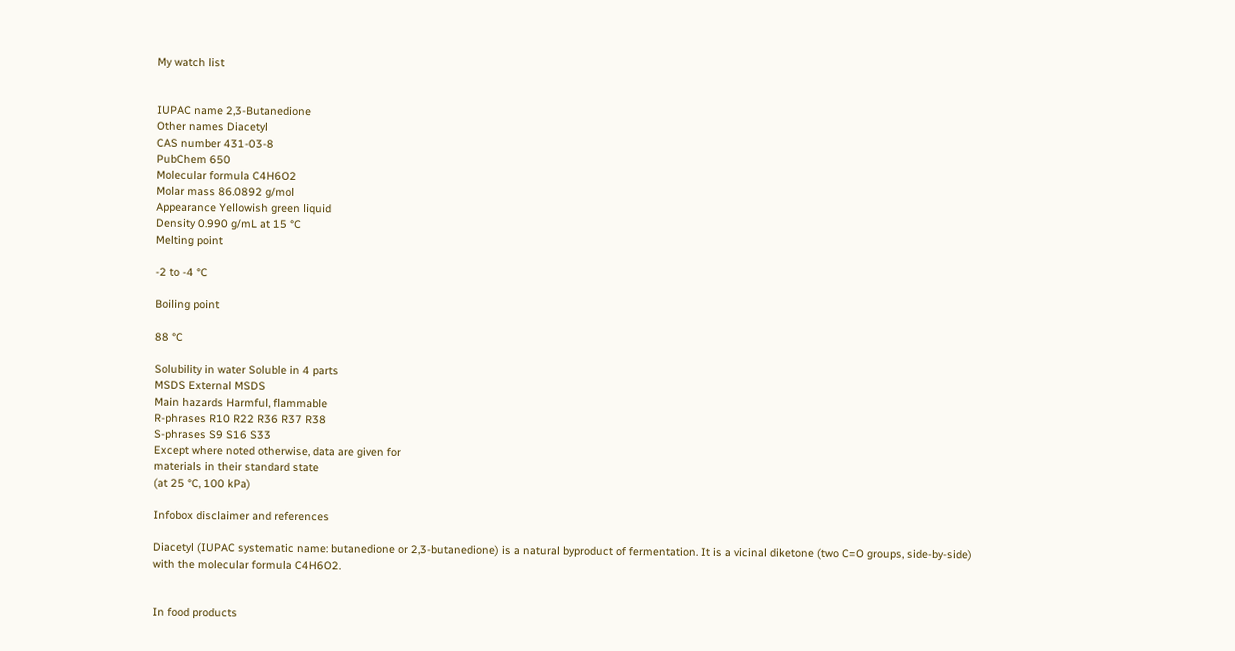My watch list


IUPAC name 2,3-Butanedione
Other names Diacetyl
CAS number 431-03-8
PubChem 650
Molecular formula C4H6O2
Molar mass 86.0892 g/mol
Appearance Yellowish green liquid
Density 0.990 g/mL at 15 °C
Melting point

-2 to -4 °C

Boiling point

88 °C

Solubility in water Soluble in 4 parts
MSDS External MSDS
Main hazards Harmful, flammable
R-phrases R10 R22 R36 R37 R38
S-phrases S9 S16 S33
Except where noted otherwise, data are given for
materials in their standard state
(at 25 °C, 100 kPa)

Infobox disclaimer and references

Diacetyl (IUPAC systematic name: butanedione or 2,3-butanedione) is a natural byproduct of fermentation. It is a vicinal diketone (two C=O groups, side-by-side) with the molecular formula C4H6O2.


In food products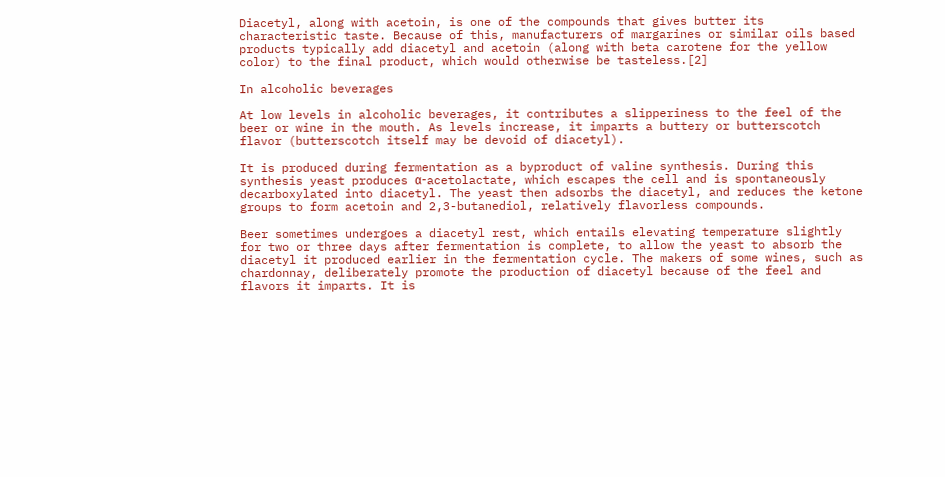Diacetyl, along with acetoin, is one of the compounds that gives butter its characteristic taste. Because of this, manufacturers of margarines or similar oils based products typically add diacetyl and acetoin (along with beta carotene for the yellow color) to the final product, which would otherwise be tasteless.[2]

In alcoholic beverages

At low levels in alcoholic beverages, it contributes a slipperiness to the feel of the beer or wine in the mouth. As levels increase, it imparts a buttery or butterscotch flavor (butterscotch itself may be devoid of diacetyl).

It is produced during fermentation as a byproduct of valine synthesis. During this synthesis yeast produces α-acetolactate, which escapes the cell and is spontaneously decarboxylated into diacetyl. The yeast then adsorbs the diacetyl, and reduces the ketone groups to form acetoin and 2,3-butanediol, relatively flavorless compounds.

Beer sometimes undergoes a diacetyl rest, which entails elevating temperature slightly for two or three days after fermentation is complete, to allow the yeast to absorb the diacetyl it produced earlier in the fermentation cycle. The makers of some wines, such as chardonnay, deliberately promote the production of diacetyl because of the feel and flavors it imparts. It is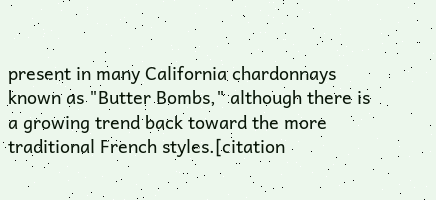present in many California chardonnays known as "Butter Bombs," although there is a growing trend back toward the more traditional French styles.[citation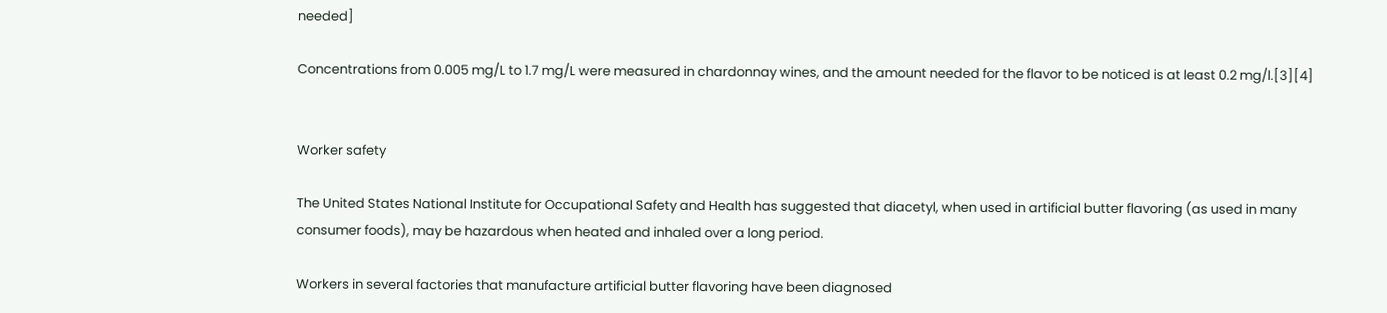needed]

Concentrations from 0.005 mg/L to 1.7 mg/L were measured in chardonnay wines, and the amount needed for the flavor to be noticed is at least 0.2 mg/l.[3][4]


Worker safety

The United States National Institute for Occupational Safety and Health has suggested that diacetyl, when used in artificial butter flavoring (as used in many consumer foods), may be hazardous when heated and inhaled over a long period.

Workers in several factories that manufacture artificial butter flavoring have been diagnosed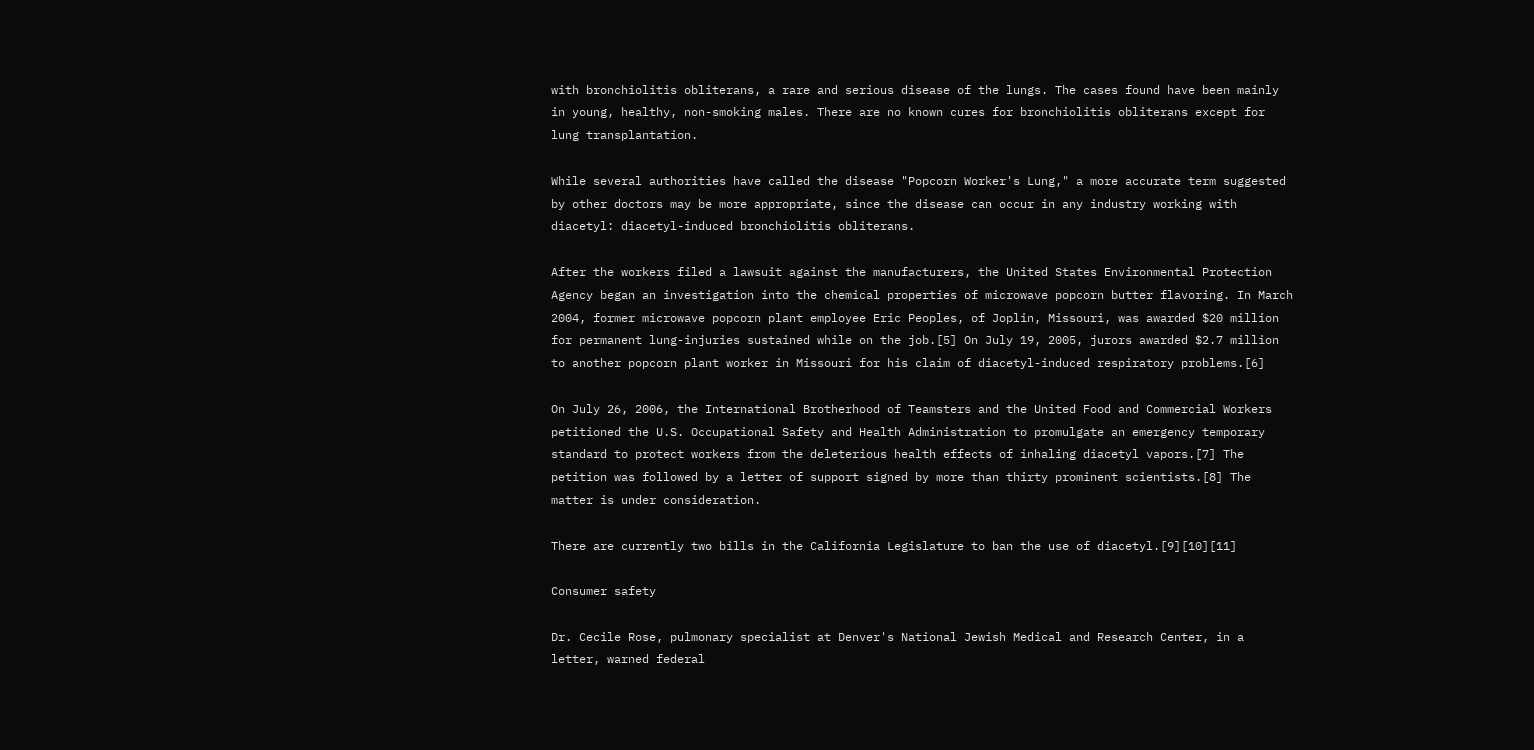with bronchiolitis obliterans, a rare and serious disease of the lungs. The cases found have been mainly in young, healthy, non-smoking males. There are no known cures for bronchiolitis obliterans except for lung transplantation.

While several authorities have called the disease "Popcorn Worker's Lung," a more accurate term suggested by other doctors may be more appropriate, since the disease can occur in any industry working with diacetyl: diacetyl-induced bronchiolitis obliterans.

After the workers filed a lawsuit against the manufacturers, the United States Environmental Protection Agency began an investigation into the chemical properties of microwave popcorn butter flavoring. In March 2004, former microwave popcorn plant employee Eric Peoples, of Joplin, Missouri, was awarded $20 million for permanent lung-injuries sustained while on the job.[5] On July 19, 2005, jurors awarded $2.7 million to another popcorn plant worker in Missouri for his claim of diacetyl-induced respiratory problems.[6]

On July 26, 2006, the International Brotherhood of Teamsters and the United Food and Commercial Workers petitioned the U.S. Occupational Safety and Health Administration to promulgate an emergency temporary standard to protect workers from the deleterious health effects of inhaling diacetyl vapors.[7] The petition was followed by a letter of support signed by more than thirty prominent scientists.[8] The matter is under consideration.

There are currently two bills in the California Legislature to ban the use of diacetyl.[9][10][11]

Consumer safety

Dr. Cecile Rose, pulmonary specialist at Denver's National Jewish Medical and Research Center, in a letter, warned federal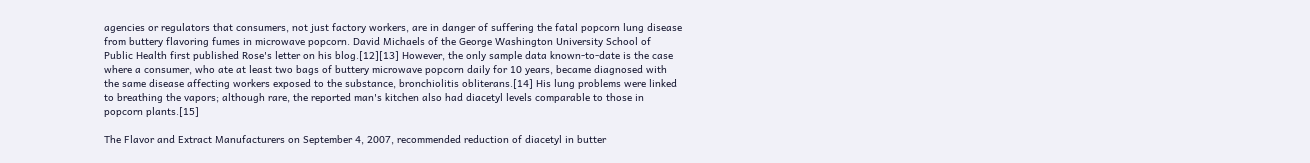agencies or regulators that consumers, not just factory workers, are in danger of suffering the fatal popcorn lung disease from buttery flavoring fumes in microwave popcorn. David Michaels of the George Washington University School of Public Health first published Rose's letter on his blog.[12][13] However, the only sample data known-to-date is the case where a consumer, who ate at least two bags of buttery microwave popcorn daily for 10 years, became diagnosed with the same disease affecting workers exposed to the substance, bronchiolitis obliterans.[14] His lung problems were linked to breathing the vapors; although rare, the reported man's kitchen also had diacetyl levels comparable to those in popcorn plants.[15]

The Flavor and Extract Manufacturers on September 4, 2007, recommended reduction of diacetyl in butter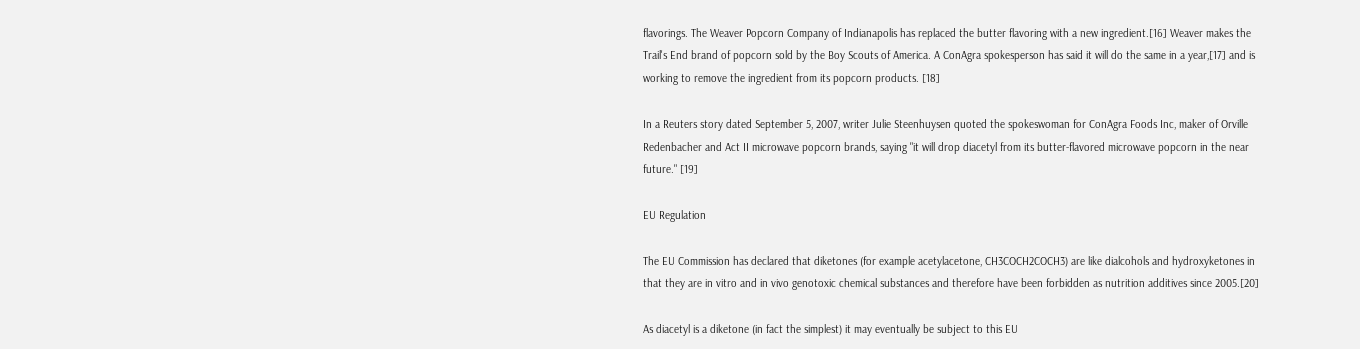flavorings. The Weaver Popcorn Company of Indianapolis has replaced the butter flavoring with a new ingredient.[16] Weaver makes the Trail's End brand of popcorn sold by the Boy Scouts of America. A ConAgra spokesperson has said it will do the same in a year,[17] and is working to remove the ingredient from its popcorn products. [18]

In a Reuters story dated September 5, 2007, writer Julie Steenhuysen quoted the spokeswoman for ConAgra Foods Inc, maker of Orville Redenbacher and Act II microwave popcorn brands, saying "it will drop diacetyl from its butter-flavored microwave popcorn in the near future." [19]

EU Regulation

The EU Commission has declared that diketones (for example acetylacetone, CH3COCH2COCH3) are like dialcohols and hydroxyketones in that they are in vitro and in vivo genotoxic chemical substances and therefore have been forbidden as nutrition additives since 2005.[20]

As diacetyl is a diketone (in fact the simplest) it may eventually be subject to this EU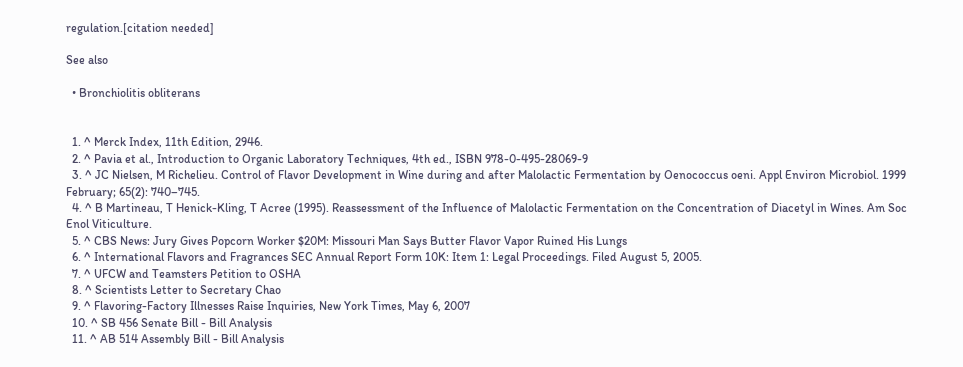regulation.[citation needed]

See also

  • Bronchiolitis obliterans


  1. ^ Merck Index, 11th Edition, 2946.
  2. ^ Pavia et al., Introduction to Organic Laboratory Techniques, 4th ed., ISBN 978-0-495-28069-9
  3. ^ JC Nielsen, M Richelieu. Control of Flavor Development in Wine during and after Malolactic Fermentation by Oenococcus oeni. Appl Environ Microbiol. 1999 February; 65(2): 740–745.
  4. ^ B Martineau, T Henick-Kling, T Acree (1995). Reassessment of the Influence of Malolactic Fermentation on the Concentration of Diacetyl in Wines. Am Soc Enol Viticulture.
  5. ^ CBS News: Jury Gives Popcorn Worker $20M: Missouri Man Says Butter Flavor Vapor Ruined His Lungs
  6. ^ International Flavors and Fragrances SEC Annual Report Form 10K: Item 1: Legal Proceedings. Filed August 5, 2005.
  7. ^ UFCW and Teamsters Petition to OSHA
  8. ^ Scientists Letter to Secretary Chao
  9. ^ Flavoring-Factory Illnesses Raise Inquiries, New York Times, May 6, 2007
  10. ^ SB 456 Senate Bill - Bill Analysis
  11. ^ AB 514 Assembly Bill - Bill Analysis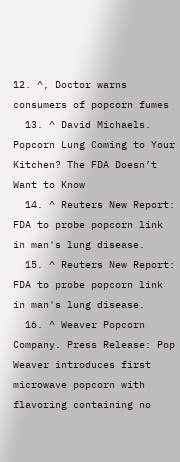12. ^, Doctor warns consumers of popcorn fumes
  13. ^ David Michaels. Popcorn Lung Coming to Your Kitchen? The FDA Doesn’t Want to Know
  14. ^ Reuters New Report: FDA to probe popcorn link in man's lung disease.
  15. ^ Reuters New Report: FDA to probe popcorn link in man's lung disease.
  16. ^ Weaver Popcorn Company. Press Release: Pop Weaver introduces first microwave popcorn with flavoring containing no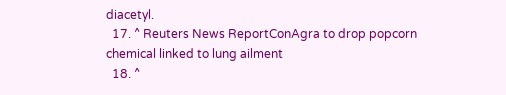diacetyl.
  17. ^ Reuters News ReportConAgra to drop popcorn chemical linked to lung ailment
  18. ^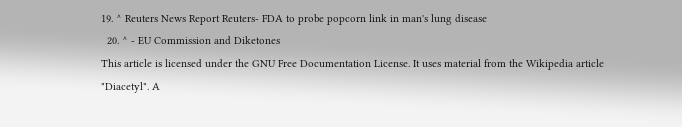19. ^ Reuters News Report Reuters- FDA to probe popcorn link in man's lung disease
  20. ^ - EU Commission and Diketones
This article is licensed under the GNU Free Documentation License. It uses material from the Wikipedia article "Diacetyl". A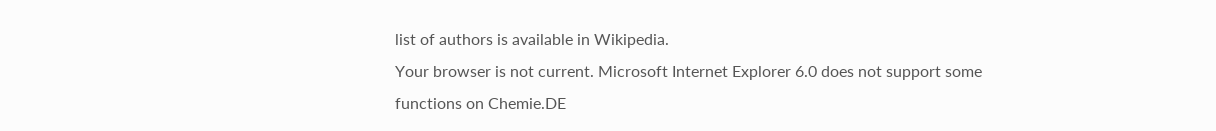list of authors is available in Wikipedia.
Your browser is not current. Microsoft Internet Explorer 6.0 does not support some functions on Chemie.DE